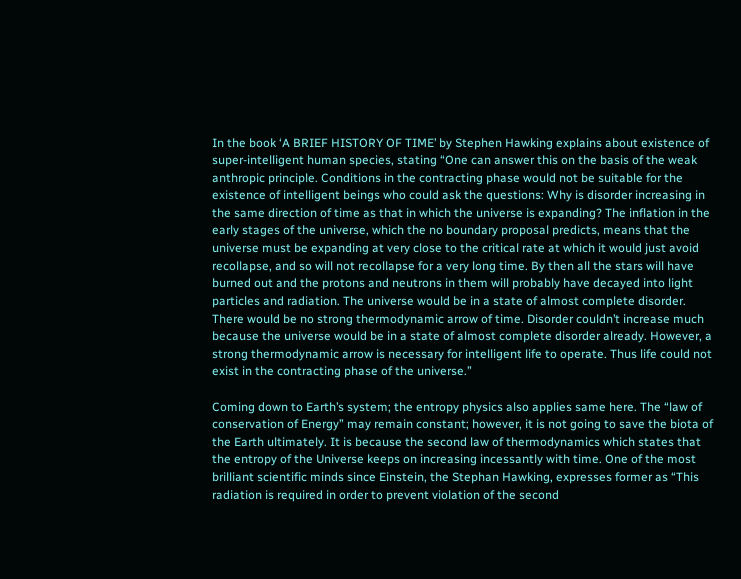In the book ‘A BRIEF HISTORY OF TIME’ by Stephen Hawking explains about existence of super-intelligent human species, stating “One can answer this on the basis of the weak anthropic principle. Conditions in the contracting phase would not be suitable for the existence of intelligent beings who could ask the questions: Why is disorder increasing in the same direction of time as that in which the universe is expanding? The inflation in the early stages of the universe, which the no boundary proposal predicts, means that the universe must be expanding at very close to the critical rate at which it would just avoid recollapse, and so will not recollapse for a very long time. By then all the stars will have burned out and the protons and neutrons in them will probably have decayed into light particles and radiation. The universe would be in a state of almost complete disorder. There would be no strong thermodynamic arrow of time. Disorder couldn’t increase much because the universe would be in a state of almost complete disorder already. However, a strong thermodynamic arrow is necessary for intelligent life to operate. Thus life could not exist in the contracting phase of the universe.”

Coming down to Earth’s system; the entropy physics also applies same here. The “law of conservation of Energy” may remain constant; however, it is not going to save the biota of the Earth ultimately. It is because the second law of thermodynamics which states that the entropy of the Universe keeps on increasing incessantly with time. One of the most brilliant scientific minds since Einstein, the Stephan Hawking, expresses former as “This radiation is required in order to prevent violation of the second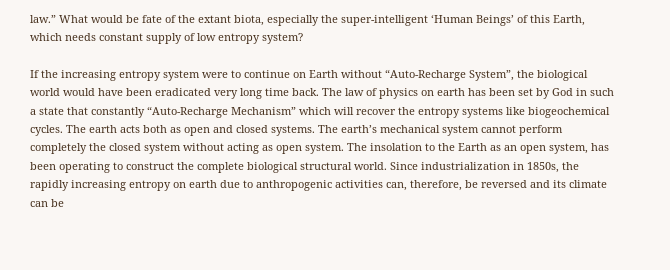law.” What would be fate of the extant biota, especially the super-intelligent ‘Human Beings’ of this Earth, which needs constant supply of low entropy system?

If the increasing entropy system were to continue on Earth without “Auto-Recharge System”, the biological world would have been eradicated very long time back. The law of physics on earth has been set by God in such a state that constantly “Auto-Recharge Mechanism” which will recover the entropy systems like biogeochemical cycles. The earth acts both as open and closed systems. The earth’s mechanical system cannot perform completely the closed system without acting as open system. The insolation to the Earth as an open system, has been operating to construct the complete biological structural world. Since industrialization in 1850s, the rapidly increasing entropy on earth due to anthropogenic activities can, therefore, be reversed and its climate can be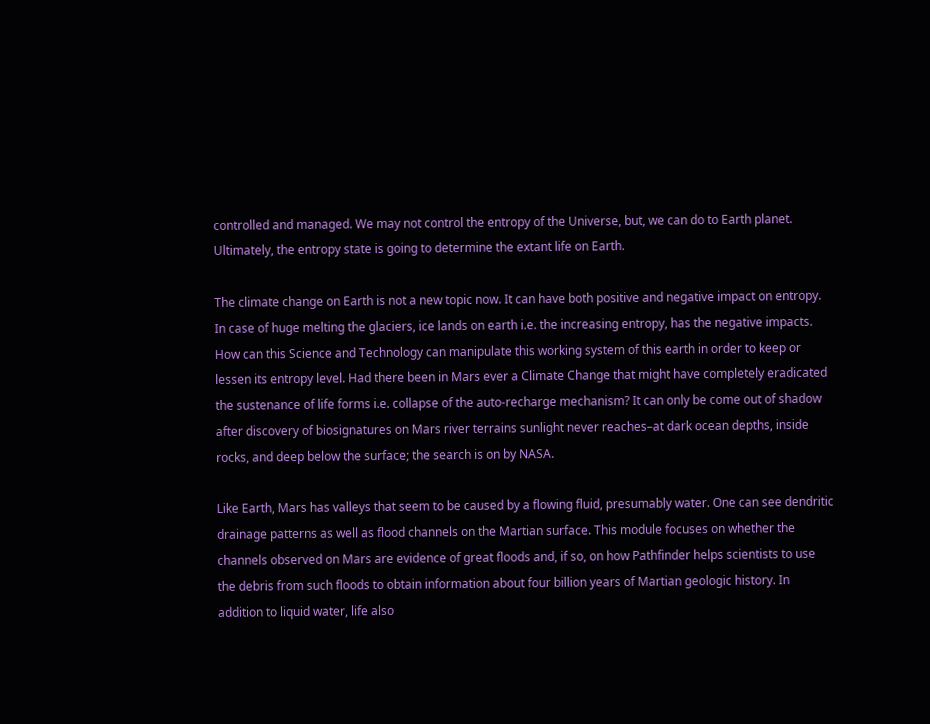controlled and managed. We may not control the entropy of the Universe, but, we can do to Earth planet. Ultimately, the entropy state is going to determine the extant life on Earth.

The climate change on Earth is not a new topic now. It can have both positive and negative impact on entropy. In case of huge melting the glaciers, ice lands on earth i.e. the increasing entropy, has the negative impacts. How can this Science and Technology can manipulate this working system of this earth in order to keep or lessen its entropy level. Had there been in Mars ever a Climate Change that might have completely eradicated the sustenance of life forms i.e. collapse of the auto-recharge mechanism? It can only be come out of shadow after discovery of biosignatures on Mars river terrains sunlight never reaches–at dark ocean depths, inside rocks, and deep below the surface; the search is on by NASA.

Like Earth, Mars has valleys that seem to be caused by a flowing fluid, presumably water. One can see dendritic drainage patterns as well as flood channels on the Martian surface. This module focuses on whether the channels observed on Mars are evidence of great floods and, if so, on how Pathfinder helps scientists to use the debris from such floods to obtain information about four billion years of Martian geologic history. In addition to liquid water, life also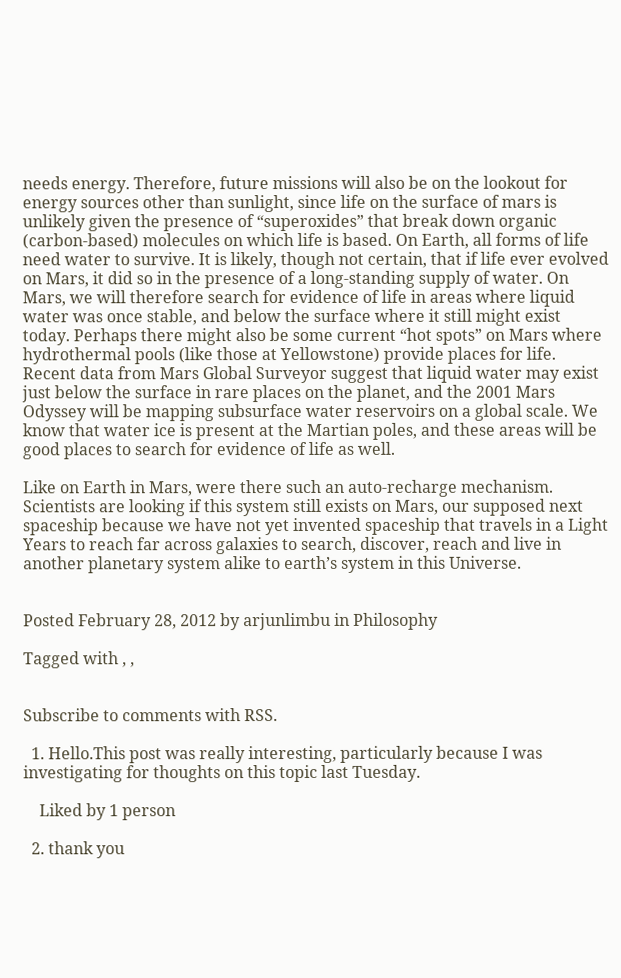needs energy. Therefore, future missions will also be on the lookout for energy sources other than sunlight, since life on the surface of mars is unlikely given the presence of “superoxides” that break down organic (carbon-based) molecules on which life is based. On Earth, all forms of life need water to survive. It is likely, though not certain, that if life ever evolved on Mars, it did so in the presence of a long-standing supply of water. On Mars, we will therefore search for evidence of life in areas where liquid water was once stable, and below the surface where it still might exist today. Perhaps there might also be some current “hot spots” on Mars where hydrothermal pools (like those at Yellowstone) provide places for life. Recent data from Mars Global Surveyor suggest that liquid water may exist just below the surface in rare places on the planet, and the 2001 Mars Odyssey will be mapping subsurface water reservoirs on a global scale. We know that water ice is present at the Martian poles, and these areas will be good places to search for evidence of life as well.

Like on Earth in Mars, were there such an auto-recharge mechanism. Scientists are looking if this system still exists on Mars, our supposed next spaceship because we have not yet invented spaceship that travels in a Light Years to reach far across galaxies to search, discover, reach and live in another planetary system alike to earth’s system in this Universe.


Posted February 28, 2012 by arjunlimbu in Philosophy

Tagged with , ,


Subscribe to comments with RSS.

  1. Hello.This post was really interesting, particularly because I was investigating for thoughts on this topic last Tuesday.

    Liked by 1 person

  2. thank you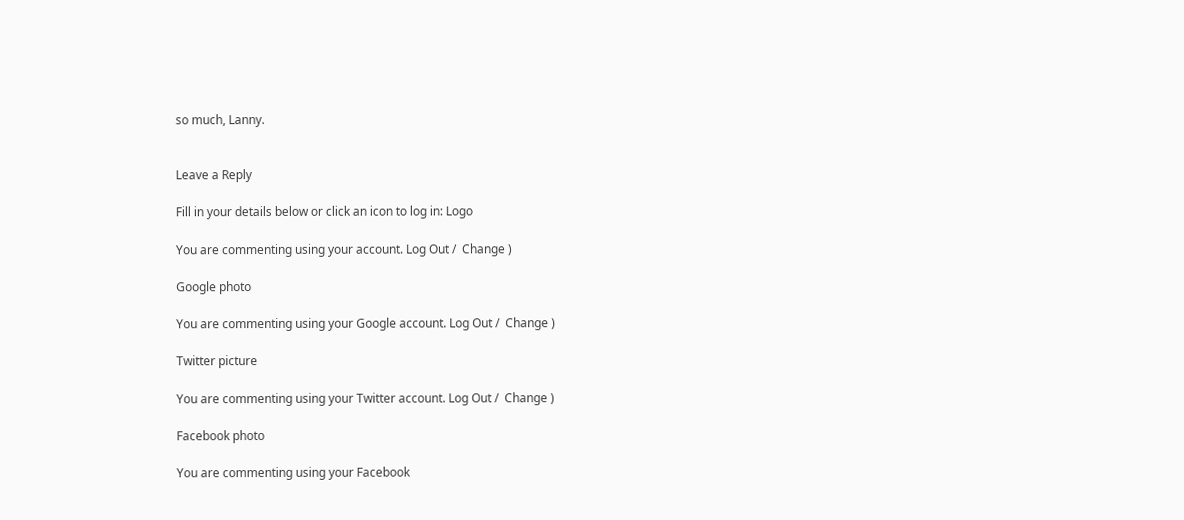so much, Lanny.


Leave a Reply

Fill in your details below or click an icon to log in: Logo

You are commenting using your account. Log Out /  Change )

Google photo

You are commenting using your Google account. Log Out /  Change )

Twitter picture

You are commenting using your Twitter account. Log Out /  Change )

Facebook photo

You are commenting using your Facebook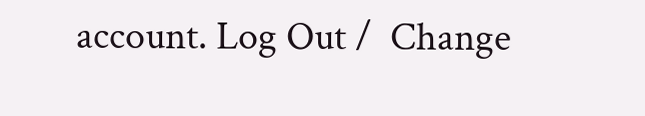account. Log Out /  Change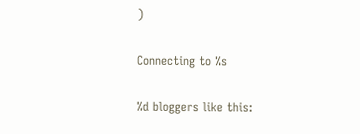)

Connecting to %s

%d bloggers like this: